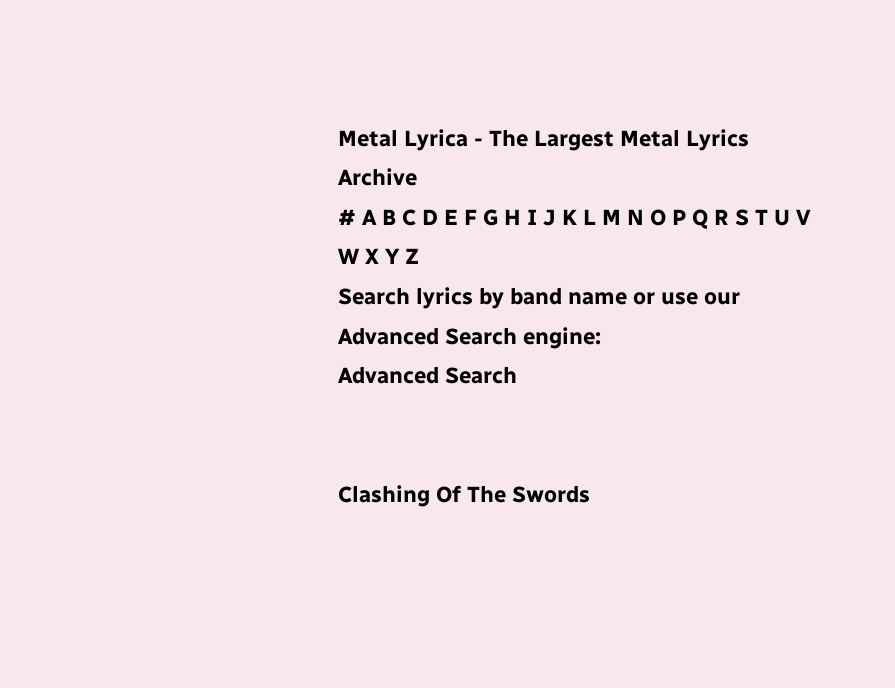Metal Lyrica - The Largest Metal Lyrics Archive
# A B C D E F G H I J K L M N O P Q R S T U V W X Y Z
Search lyrics by band name or use our Advanced Search engine:
Advanced Search


Clashing Of The Swords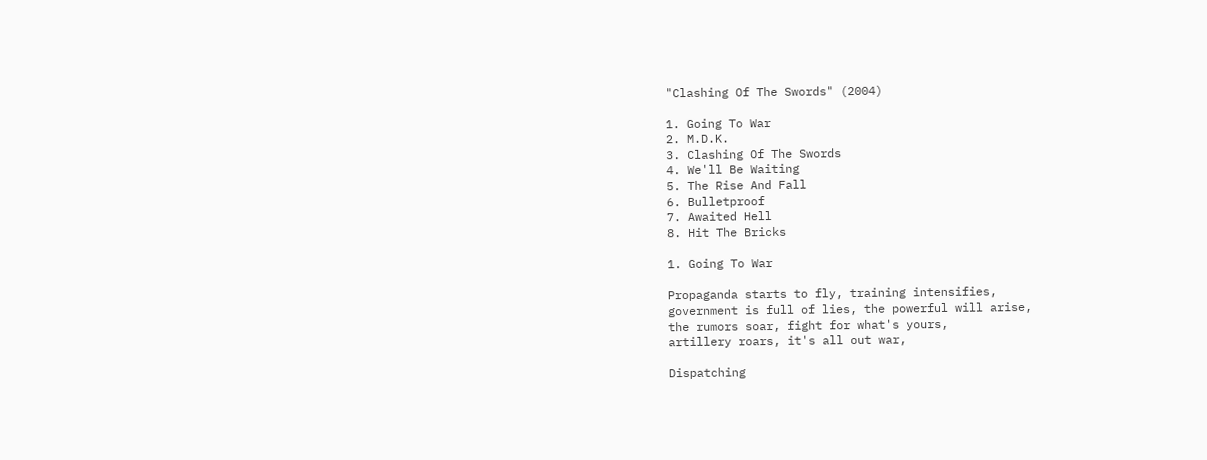"Clashing Of The Swords" (2004)

1. Going To War
2. M.D.K.
3. Clashing Of The Swords
4. We'll Be Waiting
5. The Rise And Fall
6. Bulletproof
7. Awaited Hell
8. Hit The Bricks

1. Going To War

Propaganda starts to fly, training intensifies,
government is full of lies, the powerful will arise,
the rumors soar, fight for what's yours,
artillery roars, it's all out war,

Dispatching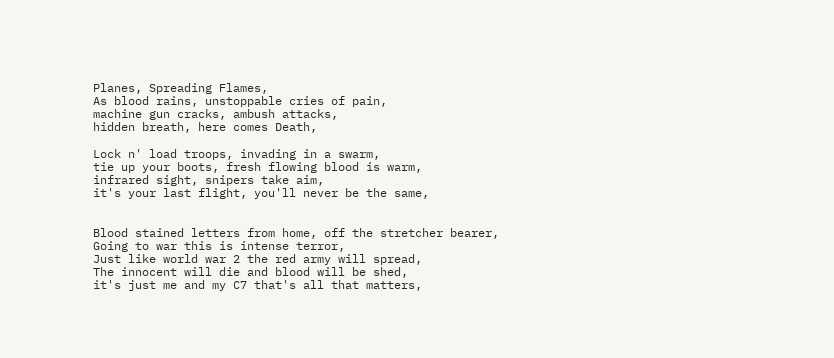Planes, Spreading Flames,
As blood rains, unstoppable cries of pain,
machine gun cracks, ambush attacks,
hidden breath, here comes Death,

Lock n' load troops, invading in a swarm,
tie up your boots, fresh flowing blood is warm,
infrared sight, snipers take aim,
it's your last flight, you'll never be the same,


Blood stained letters from home, off the stretcher bearer,
Going to war this is intense terror,
Just like world war 2 the red army will spread,
The innocent will die and blood will be shed,
it's just me and my C7 that's all that matters,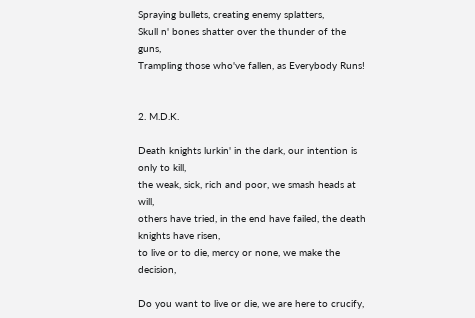Spraying bullets, creating enemy splatters,
Skull n' bones shatter over the thunder of the guns,
Trampling those who've fallen, as Everybody Runs!


2. M.D.K.

Death knights lurkin' in the dark, our intention is only to kill,
the weak, sick, rich and poor, we smash heads at will,
others have tried, in the end have failed, the death knights have risen,
to live or to die, mercy or none, we make the decision,

Do you want to live or die, we are here to crucify,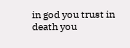in god you trust in death you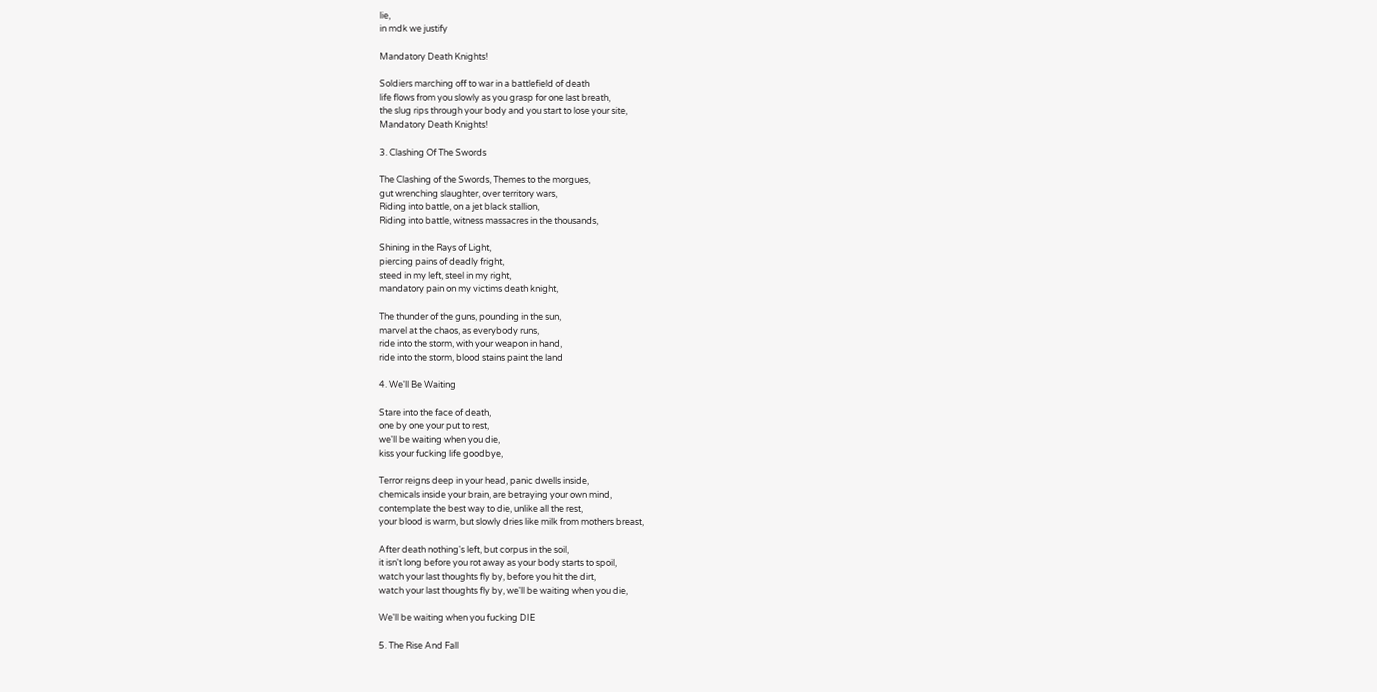lie,
in mdk we justify

Mandatory Death Knights!

Soldiers marching off to war in a battlefield of death
life flows from you slowly as you grasp for one last breath,
the slug rips through your body and you start to lose your site,
Mandatory Death Knights!

3. Clashing Of The Swords

The Clashing of the Swords, Themes to the morgues,
gut wrenching slaughter, over territory wars,
Riding into battle, on a jet black stallion,
Riding into battle, witness massacres in the thousands,

Shining in the Rays of Light,
piercing pains of deadly fright,
steed in my left, steel in my right,
mandatory pain on my victims death knight,

The thunder of the guns, pounding in the sun,
marvel at the chaos, as everybody runs,
ride into the storm, with your weapon in hand,
ride into the storm, blood stains paint the land

4. We'll Be Waiting

Stare into the face of death,
one by one your put to rest,
we'll be waiting when you die,
kiss your fucking life goodbye,

Terror reigns deep in your head, panic dwells inside,
chemicals inside your brain, are betraying your own mind,
contemplate the best way to die, unlike all the rest,
your blood is warm, but slowly dries like milk from mothers breast,

After death nothing's left, but corpus in the soil,
it isn't long before you rot away as your body starts to spoil,
watch your last thoughts fly by, before you hit the dirt,
watch your last thoughts fly by, we'll be waiting when you die,

We'll be waiting when you fucking DIE

5. The Rise And Fall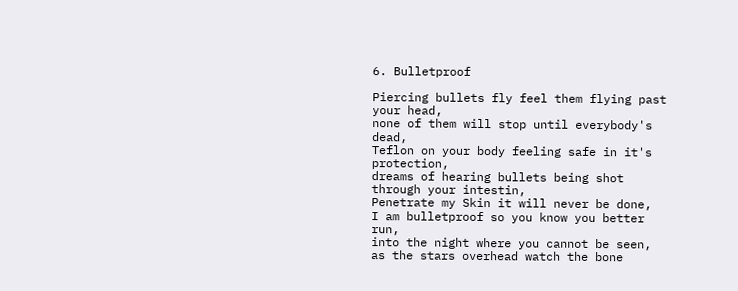6. Bulletproof

Piercing bullets fly feel them flying past your head,
none of them will stop until everybody's dead,
Teflon on your body feeling safe in it's protection,
dreams of hearing bullets being shot through your intestin,
Penetrate my Skin it will never be done,
I am bulletproof so you know you better run,
into the night where you cannot be seen,
as the stars overhead watch the bone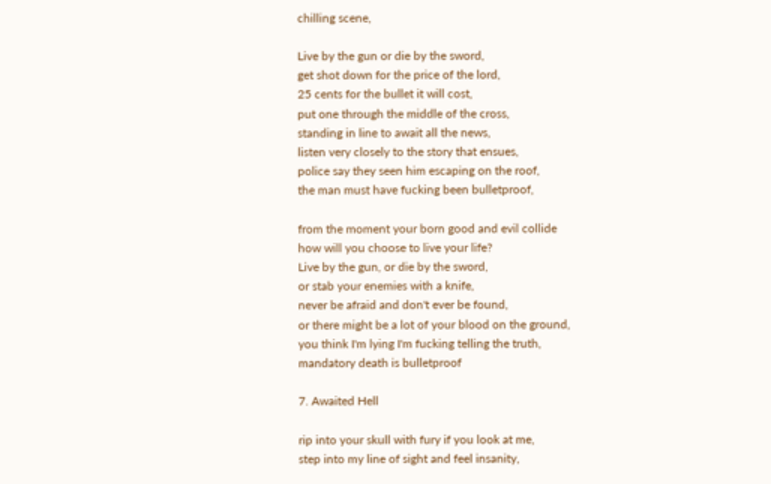chilling scene,

Live by the gun or die by the sword,
get shot down for the price of the lord,
25 cents for the bullet it will cost,
put one through the middle of the cross,
standing in line to await all the news,
listen very closely to the story that ensues,
police say they seen him escaping on the roof,
the man must have fucking been bulletproof,

from the moment your born good and evil collide
how will you choose to live your life?
Live by the gun, or die by the sword,
or stab your enemies with a knife,
never be afraid and don't ever be found,
or there might be a lot of your blood on the ground,
you think I'm lying I'm fucking telling the truth,
mandatory death is bulletproof

7. Awaited Hell

rip into your skull with fury if you look at me,
step into my line of sight and feel insanity,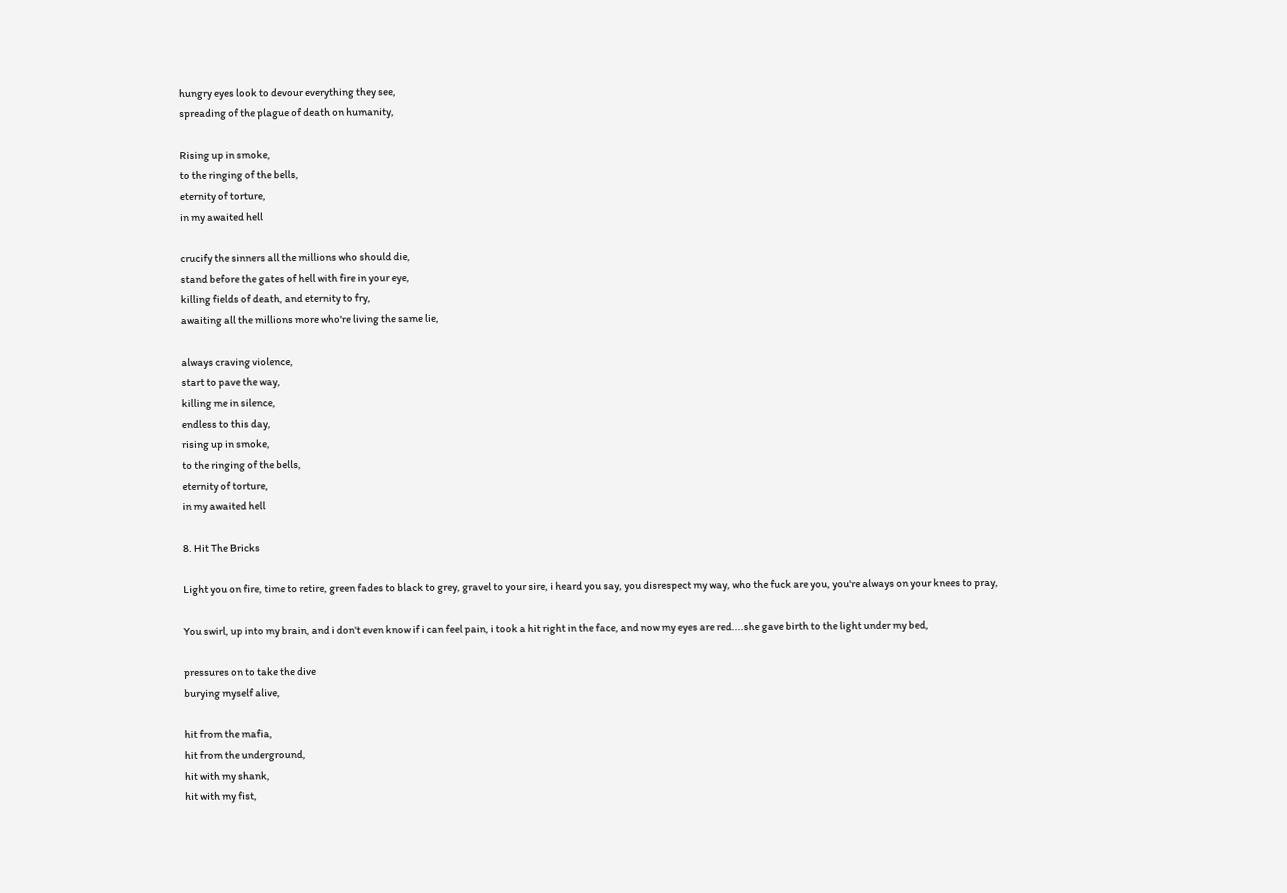hungry eyes look to devour everything they see,
spreading of the plague of death on humanity,

Rising up in smoke,
to the ringing of the bells,
eternity of torture,
in my awaited hell

crucify the sinners all the millions who should die,
stand before the gates of hell with fire in your eye,
killing fields of death, and eternity to fry,
awaiting all the millions more who're living the same lie,

always craving violence,
start to pave the way,
killing me in silence,
endless to this day,
rising up in smoke,
to the ringing of the bells,
eternity of torture,
in my awaited hell

8. Hit The Bricks

Light you on fire, time to retire, green fades to black to grey, gravel to your sire, i heard you say, you disrespect my way, who the fuck are you, you're always on your knees to pray,

You swirl, up into my brain, and i don't even know if i can feel pain, i took a hit right in the face, and now my eyes are red....she gave birth to the light under my bed,

pressures on to take the dive
burying myself alive,

hit from the mafia,
hit from the underground,
hit with my shank,
hit with my fist,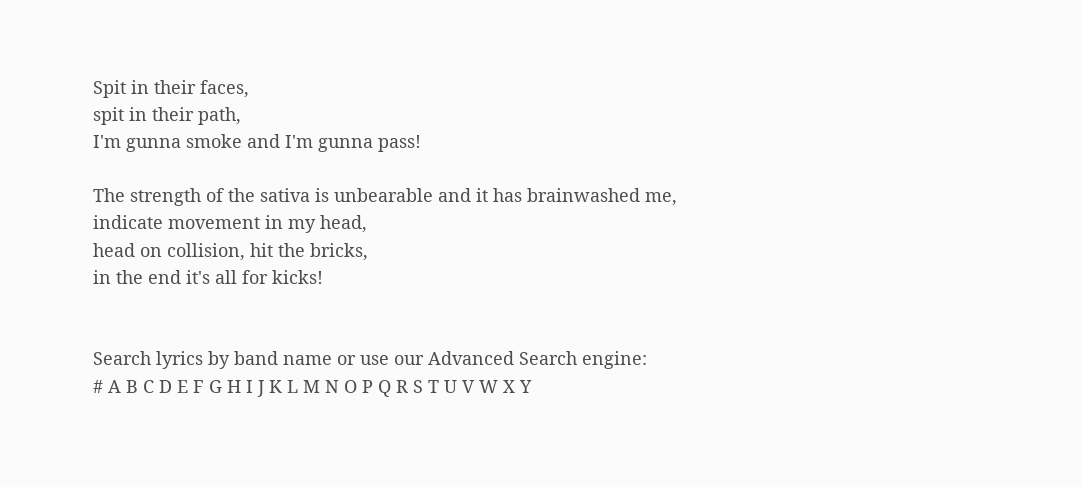Spit in their faces,
spit in their path,
I'm gunna smoke and I'm gunna pass!

The strength of the sativa is unbearable and it has brainwashed me,
indicate movement in my head,
head on collision, hit the bricks,
in the end it's all for kicks!


Search lyrics by band name or use our Advanced Search engine:
# A B C D E F G H I J K L M N O P Q R S T U V W X Y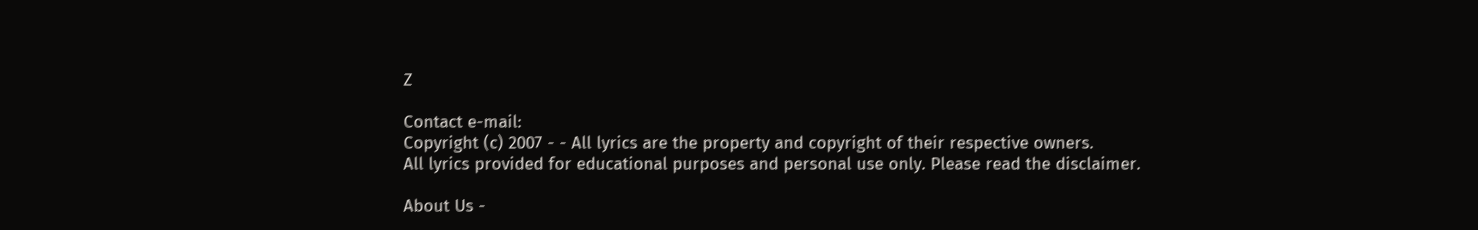Z

Contact e-mail:
Copyright (c) 2007 - - All lyrics are the property and copyright of their respective owners.
All lyrics provided for educational purposes and personal use only. Please read the disclaimer.

About Us -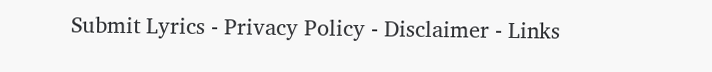Submit Lyrics - Privacy Policy - Disclaimer - Links